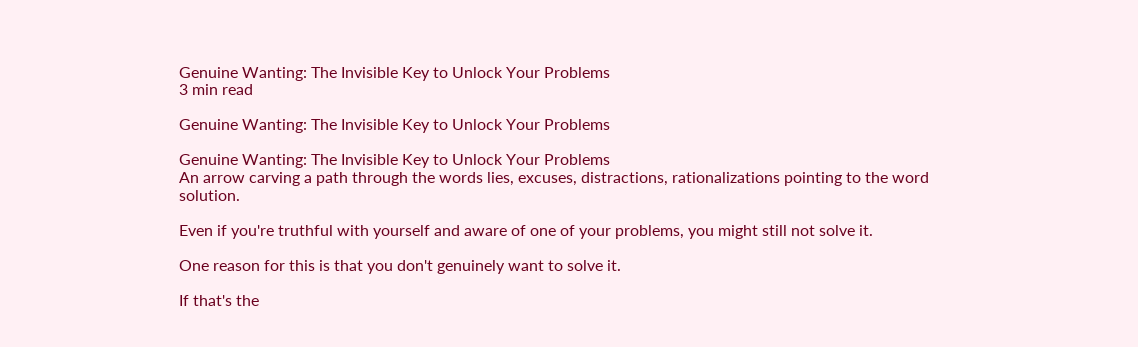Genuine Wanting: The Invisible Key to Unlock Your Problems
3 min read

Genuine Wanting: The Invisible Key to Unlock Your Problems

Genuine Wanting: The Invisible Key to Unlock Your Problems
An arrow carving a path through the words lies, excuses, distractions, rationalizations pointing to the word solution.

Even if you're truthful with yourself and aware of one of your problems, you might still not solve it.

One reason for this is that you don't genuinely want to solve it.

If that's the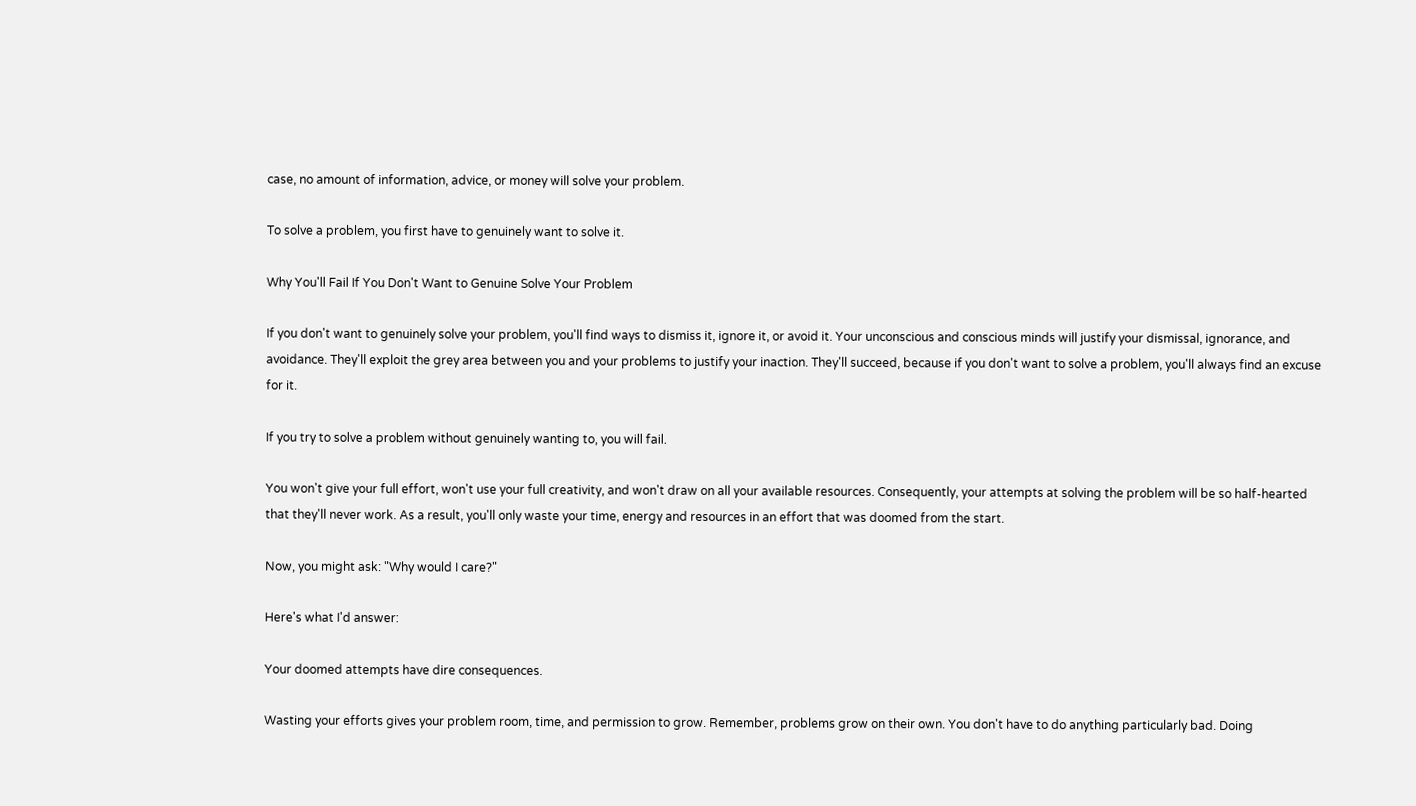case, no amount of information, advice, or money will solve your problem.

To solve a problem, you first have to genuinely want to solve it.

Why You'll Fail If You Don't Want to Genuine Solve Your Problem

If you don't want to genuinely solve your problem, you'll find ways to dismiss it, ignore it, or avoid it. Your unconscious and conscious minds will justify your dismissal, ignorance, and avoidance. They'll exploit the grey area between you and your problems to justify your inaction. They'll succeed, because if you don't want to solve a problem, you'll always find an excuse for it.

If you try to solve a problem without genuinely wanting to, you will fail.

You won't give your full effort, won't use your full creativity, and won't draw on all your available resources. Consequently, your attempts at solving the problem will be so half-hearted that they'll never work. As a result, you'll only waste your time, energy and resources in an effort that was doomed from the start.

Now, you might ask: "Why would I care?"

Here's what I'd answer:

Your doomed attempts have dire consequences.

Wasting your efforts gives your problem room, time, and permission to grow. Remember, problems grow on their own. You don't have to do anything particularly bad. Doing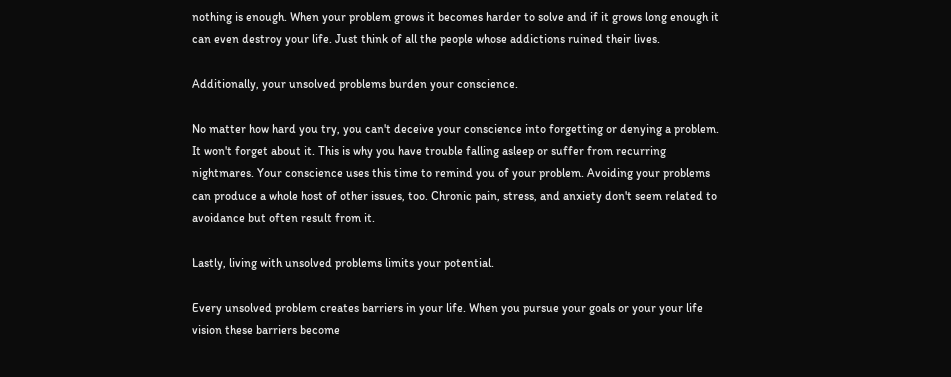nothing is enough. When your problem grows it becomes harder to solve and if it grows long enough it can even destroy your life. Just think of all the people whose addictions ruined their lives.

Additionally, your unsolved problems burden your conscience.

No matter how hard you try, you can't deceive your conscience into forgetting or denying a problem. It won't forget about it. This is why you have trouble falling asleep or suffer from recurring nightmares. Your conscience uses this time to remind you of your problem. Avoiding your problems can produce a whole host of other issues, too. Chronic pain, stress, and anxiety don't seem related to avoidance but often result from it.

Lastly, living with unsolved problems limits your potential.

Every unsolved problem creates barriers in your life. When you pursue your goals or your your life vision these barriers become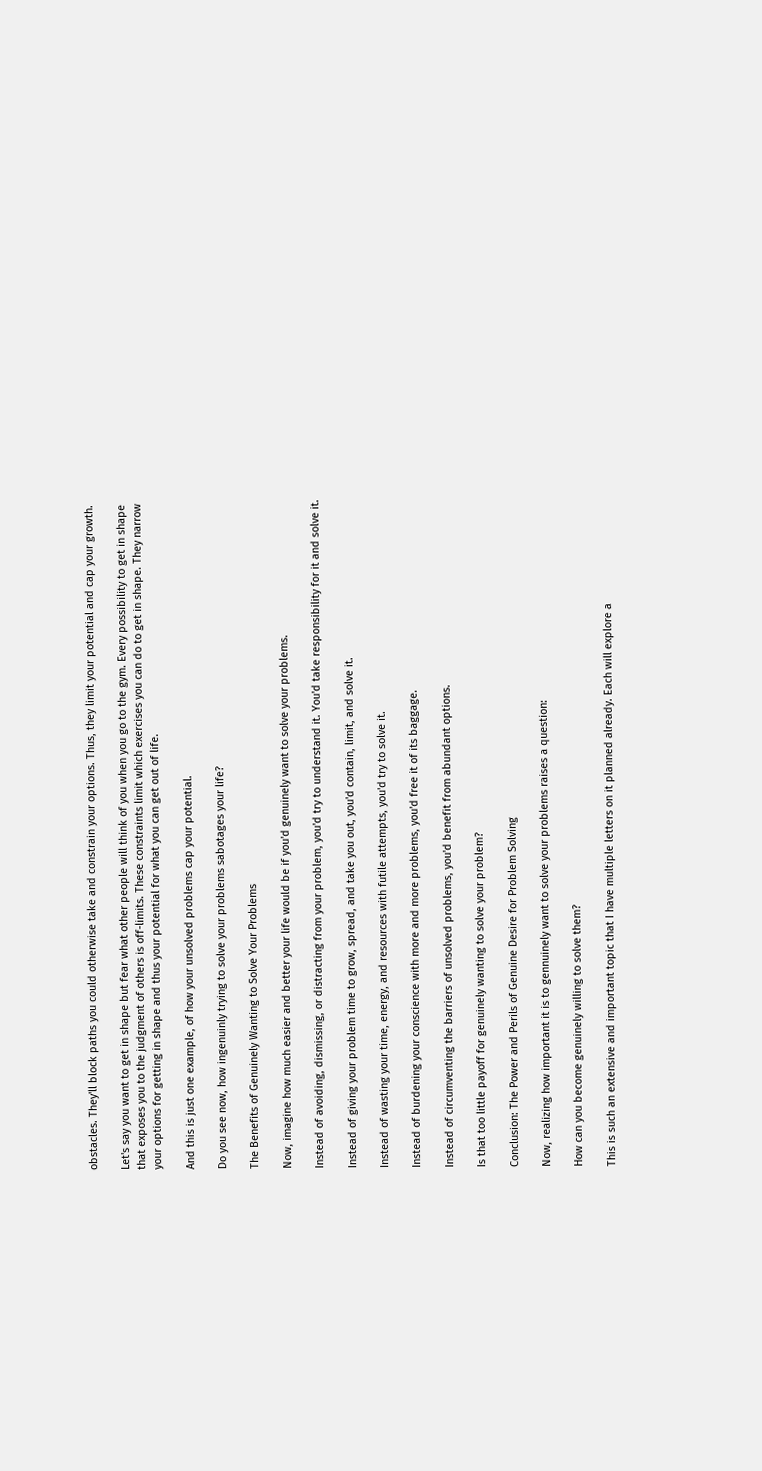obstacles. They'll block paths you could otherwise take and constrain your options. Thus, they limit your potential and cap your growth.

Let's say you want to get in shape but fear what other people will think of you when you go to the gym. Every possibility to get in shape that exposes you to the judgment of others is off-limits. These constraints limit which exercises you can do to get in shape. They narrow your options for getting in shape and thus your potential for what you can get out of life.

And this is just one example, of how your unsolved problems cap your potential.

Do you see now, how ingenuinly trying to solve your problems sabotages your life?

The Benefits of Genuinely Wanting to Solve Your Problems

Now, imagine how much easier and better your life would be if you'd genuinely want to solve your problems.

Instead of avoiding, dismissing, or distracting from your problem, you'd try to understand it. You'd take responsibility for it and solve it.

Instead of giving your problem time to grow, spread, and take you out, you'd contain, limit, and solve it.

Instead of wasting your time, energy, and resources with futile attempts, you'd try to solve it.

Instead of burdening your conscience with more and more problems, you'd free it of its baggage.

Instead of circumventing the barriers of unsolved problems, you'd benefit from abundant options.

Is that too little payoff for genuinely wanting to solve your problem?

Conclusion: The Power and Perils of Genuine Desire for Problem Solving

Now, realizing how important it is to gennuinely want to solve your problems raises a question:

How can you become genuinely willing to solve them?

This is such an extensive and important topic that I have multiple letters on it planned already. Each will explore a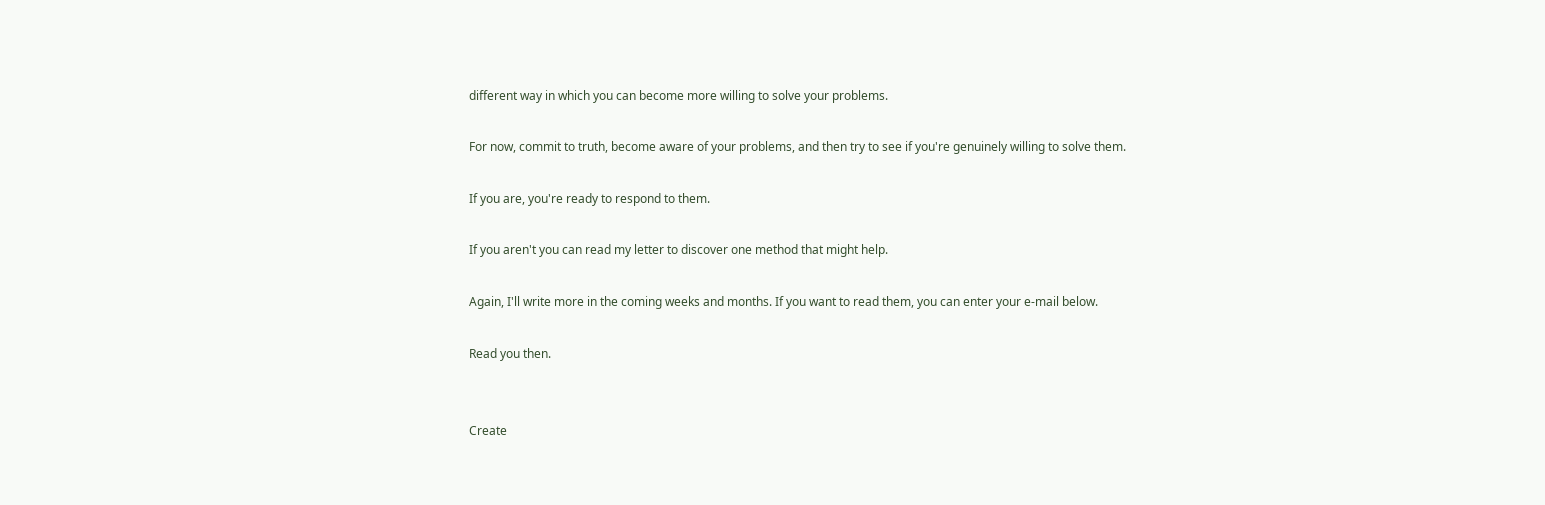different way in which you can become more willing to solve your problems.

For now, commit to truth, become aware of your problems, and then try to see if you're genuinely willing to solve them.

If you are, you're ready to respond to them.

If you aren't you can read my letter to discover one method that might help.

Again, I'll write more in the coming weeks and months. If you want to read them, you can enter your e-mail below.

Read you then.


Create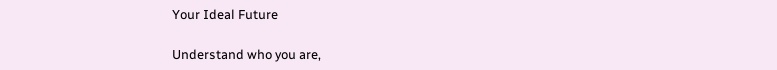Your Ideal Future

Understand who you are,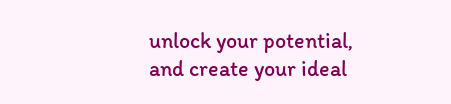unlock your potential, and create your ideal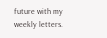future with my weekly letters.